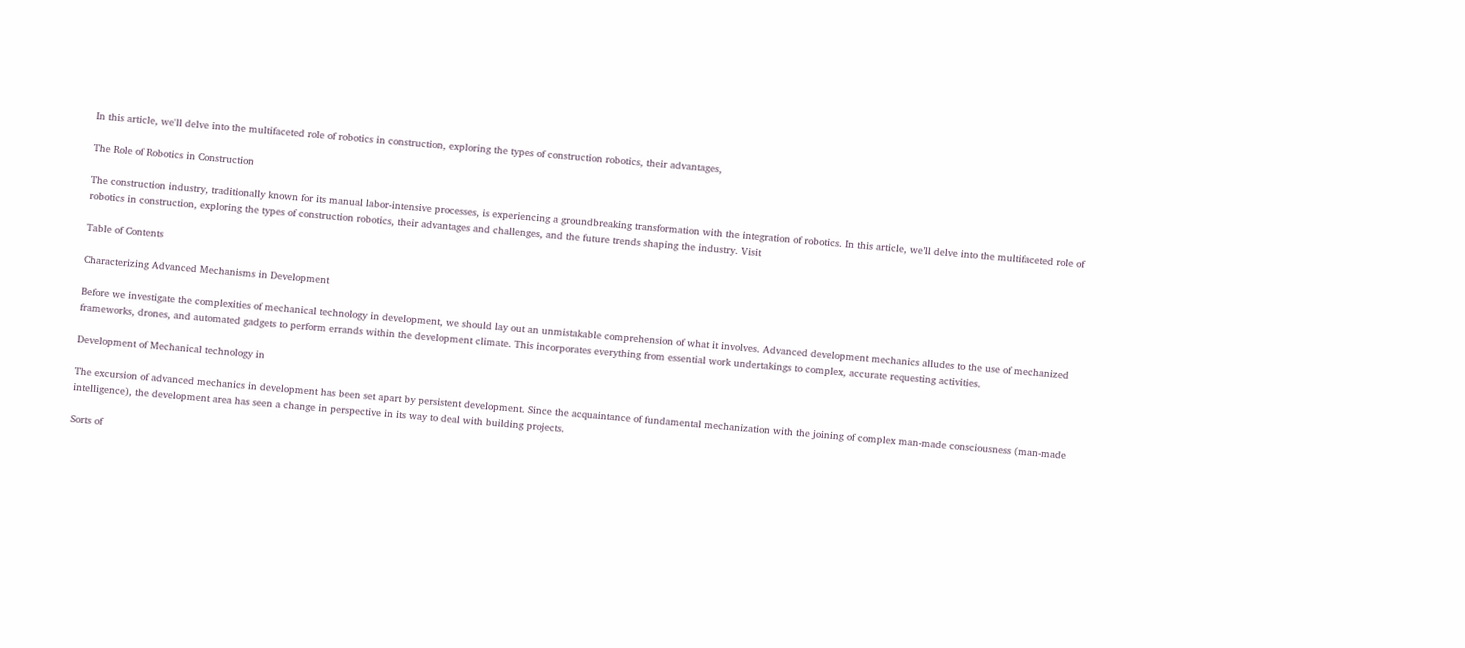In this article, we'll delve into the multifaceted role of robotics in construction, exploring the types of construction robotics, their advantages,

The Role of Robotics in Construction

The construction industry, traditionally known for its manual labor-intensive processes, is experiencing a groundbreaking transformation with the integration of robotics. In this article, we’ll delve into the multifaceted role of robotics in construction, exploring the types of construction robotics, their advantages and challenges, and the future trends shaping the industry. Visit

Table of Contents

Characterizing Advanced Mechanisms in Development

Before we investigate the complexities of mechanical technology in development, we should lay out an unmistakable comprehension of what it involves. Advanced development mechanics alludes to the use of mechanized frameworks, drones, and automated gadgets to perform errands within the development climate. This incorporates everything from essential work undertakings to complex, accurate requesting activities.

Development of Mechanical technology in

The excursion of advanced mechanics in development has been set apart by persistent development. Since the acquaintance of fundamental mechanization with the joining of complex man-made consciousness (man-made intelligence), the development area has seen a change in perspective in its way to deal with building projects.

Sorts of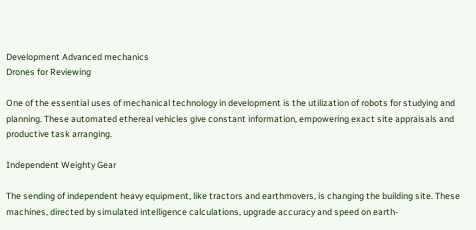Development Advanced mechanics
Drones for Reviewing

One of the essential uses of mechanical technology in development is the utilization of robots for studying and planning. These automated ethereal vehicles give constant information, empowering exact site appraisals and productive task arranging.

Independent Weighty Gear

The sending of independent heavy equipment, like tractors and earthmovers, is changing the building site. These machines, directed by simulated intelligence calculations, upgrade accuracy and speed on earth-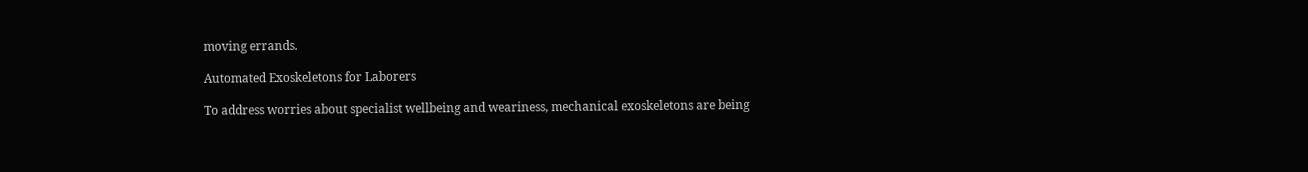moving errands.

Automated Exoskeletons for Laborers

To address worries about specialist wellbeing and weariness, mechanical exoskeletons are being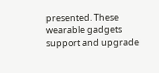presented. These wearable gadgets support and upgrade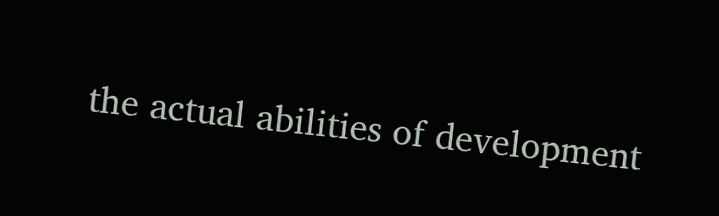the actual abilities of development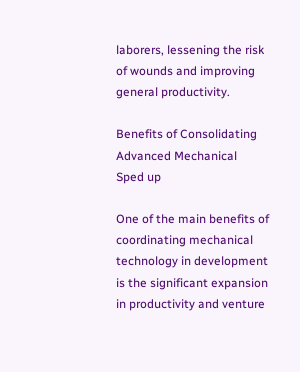laborers, lessening the risk of wounds and improving general productivity.

Benefits of Consolidating Advanced Mechanical
Sped up

One of the main benefits of coordinating mechanical technology in development is the significant expansion in productivity and venture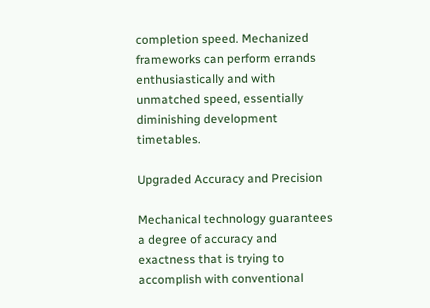completion speed. Mechanized frameworks can perform errands enthusiastically and with unmatched speed, essentially diminishing development timetables.

Upgraded Accuracy and Precision

Mechanical technology guarantees a degree of accuracy and exactness that is trying to accomplish with conventional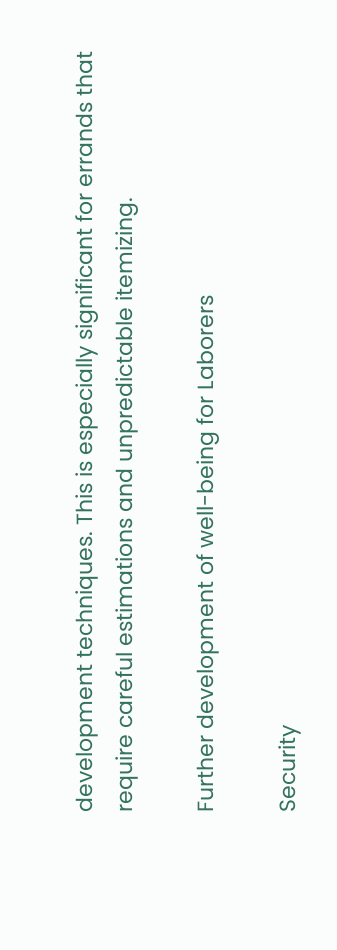development techniques. This is especially significant for errands that require careful estimations and unpredictable itemizing.

Further development of well-being for Laborers

Security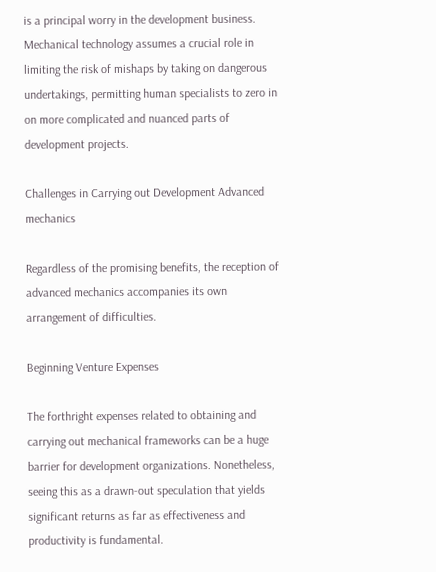is a principal worry in the development business. Mechanical technology assumes a crucial role in limiting the risk of mishaps by taking on dangerous undertakings, permitting human specialists to zero in on more complicated and nuanced parts of development projects.

Challenges in Carrying out Development Advanced mechanics

Regardless of the promising benefits, the reception of advanced mechanics accompanies its own arrangement of difficulties.

Beginning Venture Expenses

The forthright expenses related to obtaining and carrying out mechanical frameworks can be a huge barrier for development organizations. Nonetheless, seeing this as a drawn-out speculation that yields significant returns as far as effectiveness and productivity is fundamental.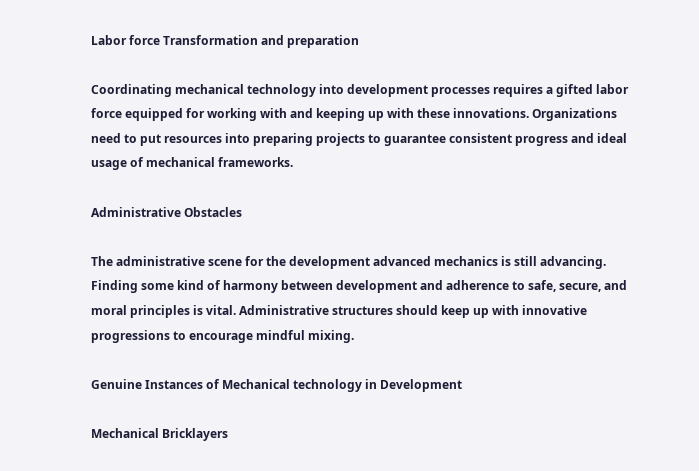Labor force Transformation and preparation

Coordinating mechanical technology into development processes requires a gifted labor force equipped for working with and keeping up with these innovations. Organizations need to put resources into preparing projects to guarantee consistent progress and ideal usage of mechanical frameworks.

Administrative Obstacles

The administrative scene for the development advanced mechanics is still advancing. Finding some kind of harmony between development and adherence to safe, secure, and moral principles is vital. Administrative structures should keep up with innovative progressions to encourage mindful mixing.

Genuine Instances of Mechanical technology in Development

Mechanical Bricklayers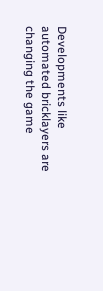Developments like automated bricklayers are changing the game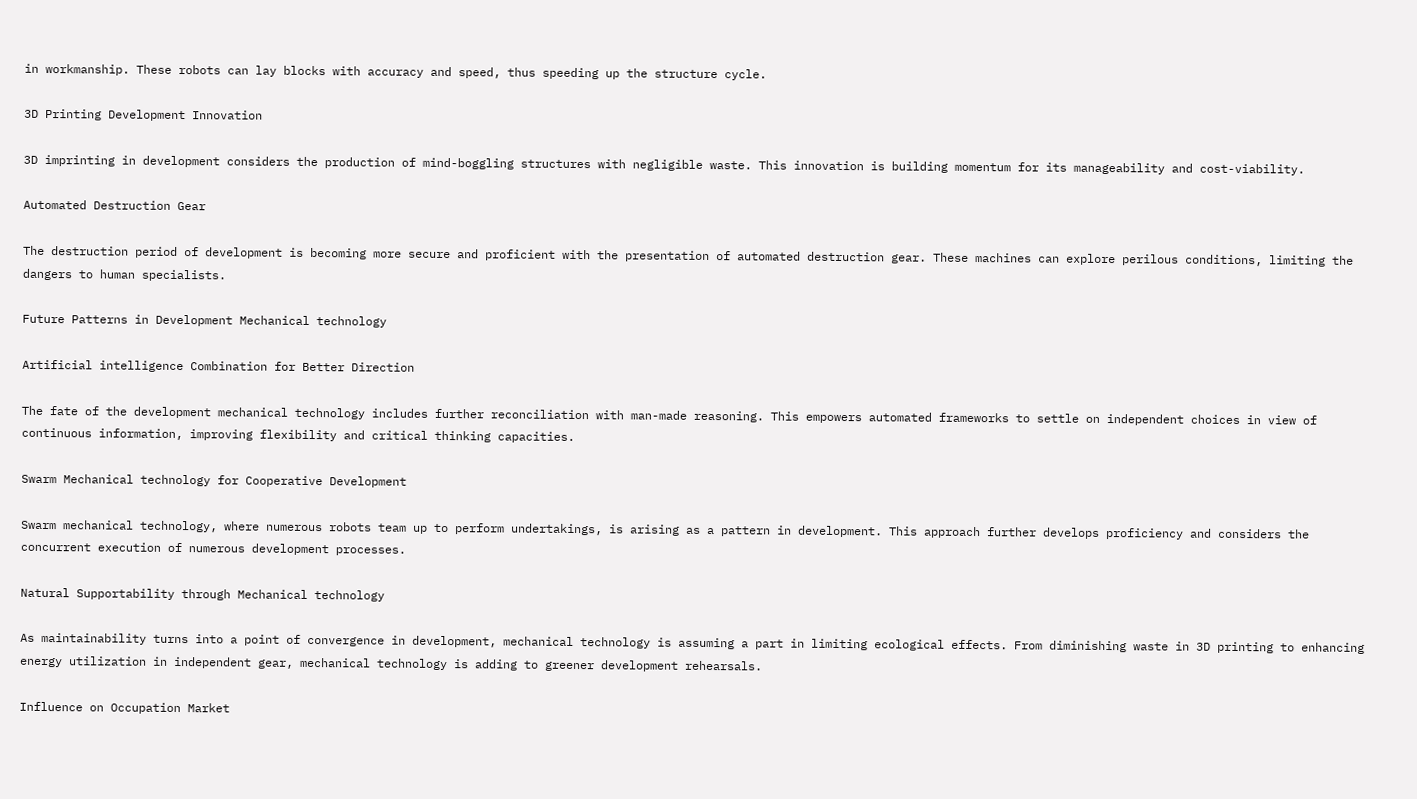in workmanship. These robots can lay blocks with accuracy and speed, thus speeding up the structure cycle.

3D Printing Development Innovation

3D imprinting in development considers the production of mind-boggling structures with negligible waste. This innovation is building momentum for its manageability and cost-viability.

Automated Destruction Gear

The destruction period of development is becoming more secure and proficient with the presentation of automated destruction gear. These machines can explore perilous conditions, limiting the dangers to human specialists.

Future Patterns in Development Mechanical technology

Artificial intelligence Combination for Better Direction

The fate of the development mechanical technology includes further reconciliation with man-made reasoning. This empowers automated frameworks to settle on independent choices in view of continuous information, improving flexibility and critical thinking capacities.

Swarm Mechanical technology for Cooperative Development

Swarm mechanical technology, where numerous robots team up to perform undertakings, is arising as a pattern in development. This approach further develops proficiency and considers the concurrent execution of numerous development processes.

Natural Supportability through Mechanical technology

As maintainability turns into a point of convergence in development, mechanical technology is assuming a part in limiting ecological effects. From diminishing waste in 3D printing to enhancing energy utilization in independent gear, mechanical technology is adding to greener development rehearsals.

Influence on Occupation Market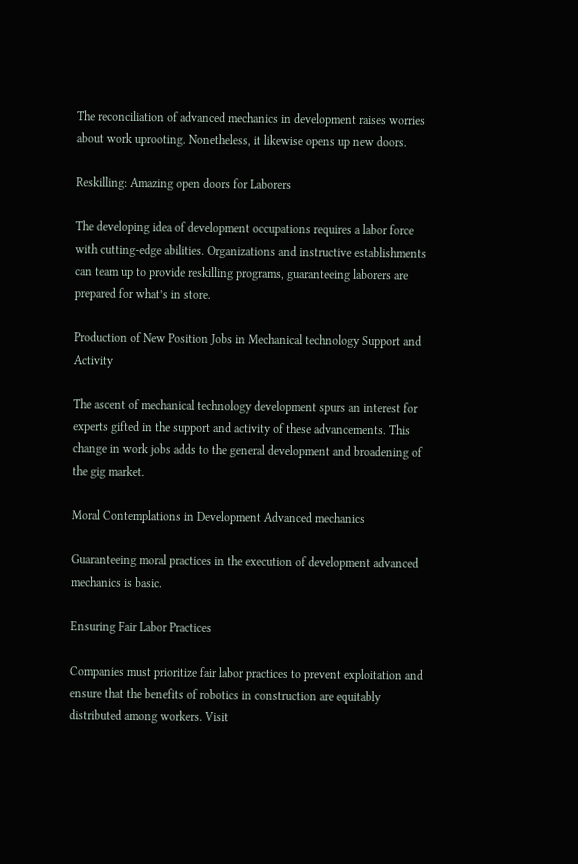The reconciliation of advanced mechanics in development raises worries about work uprooting. Nonetheless, it likewise opens up new doors.

Reskilling: Amazing open doors for Laborers

The developing idea of development occupations requires a labor force with cutting-edge abilities. Organizations and instructive establishments can team up to provide reskilling programs, guaranteeing laborers are prepared for what’s in store.

Production of New Position Jobs in Mechanical technology Support and Activity

The ascent of mechanical technology development spurs an interest for experts gifted in the support and activity of these advancements. This change in work jobs adds to the general development and broadening of the gig market.

Moral Contemplations in Development Advanced mechanics

Guaranteeing moral practices in the execution of development advanced mechanics is basic.

Ensuring Fair Labor Practices

Companies must prioritize fair labor practices to prevent exploitation and ensure that the benefits of robotics in construction are equitably distributed among workers. Visit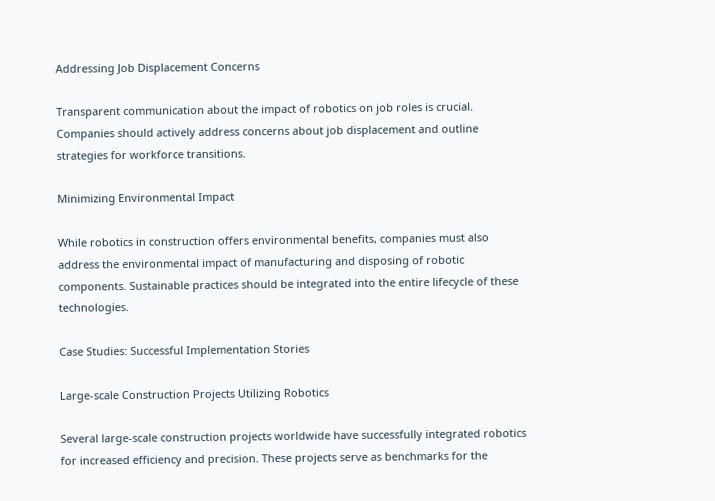Addressing Job Displacement Concerns

Transparent communication about the impact of robotics on job roles is crucial. Companies should actively address concerns about job displacement and outline strategies for workforce transitions.

Minimizing Environmental Impact

While robotics in construction offers environmental benefits, companies must also address the environmental impact of manufacturing and disposing of robotic components. Sustainable practices should be integrated into the entire lifecycle of these technologies.

Case Studies: Successful Implementation Stories

Large-scale Construction Projects Utilizing Robotics

Several large-scale construction projects worldwide have successfully integrated robotics for increased efficiency and precision. These projects serve as benchmarks for the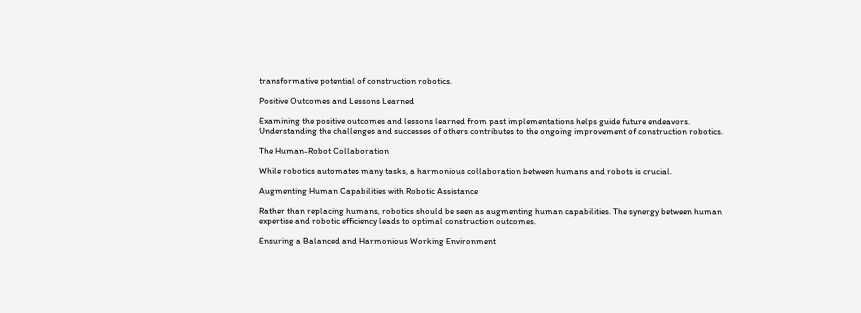transformative potential of construction robotics.

Positive Outcomes and Lessons Learned

Examining the positive outcomes and lessons learned from past implementations helps guide future endeavors. Understanding the challenges and successes of others contributes to the ongoing improvement of construction robotics.

The Human-Robot Collaboration

While robotics automates many tasks, a harmonious collaboration between humans and robots is crucial.

Augmenting Human Capabilities with Robotic Assistance

Rather than replacing humans, robotics should be seen as augmenting human capabilities. The synergy between human expertise and robotic efficiency leads to optimal construction outcomes.

Ensuring a Balanced and Harmonious Working Environment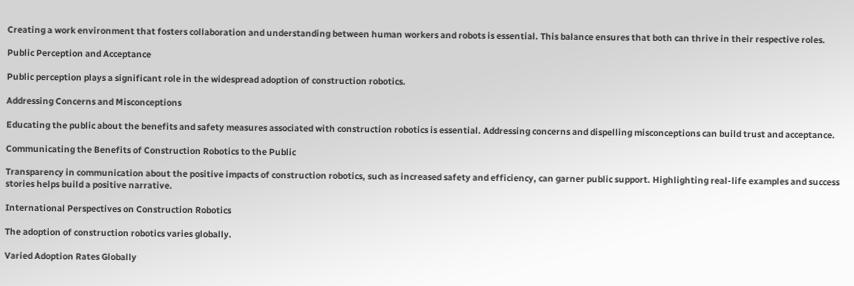Creating a work environment that fosters collaboration and understanding between human workers and robots is essential. This balance ensures that both can thrive in their respective roles.

Public Perception and Acceptance

Public perception plays a significant role in the widespread adoption of construction robotics.

Addressing Concerns and Misconceptions

Educating the public about the benefits and safety measures associated with construction robotics is essential. Addressing concerns and dispelling misconceptions can build trust and acceptance.

Communicating the Benefits of Construction Robotics to the Public

Transparency in communication about the positive impacts of construction robotics, such as increased safety and efficiency, can garner public support. Highlighting real-life examples and success stories helps build a positive narrative.

International Perspectives on Construction Robotics

The adoption of construction robotics varies globally.

Varied Adoption Rates Globally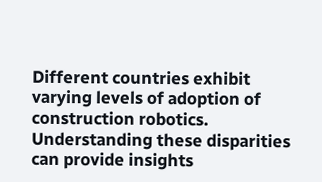Different countries exhibit varying levels of adoption of construction robotics. Understanding these disparities can provide insights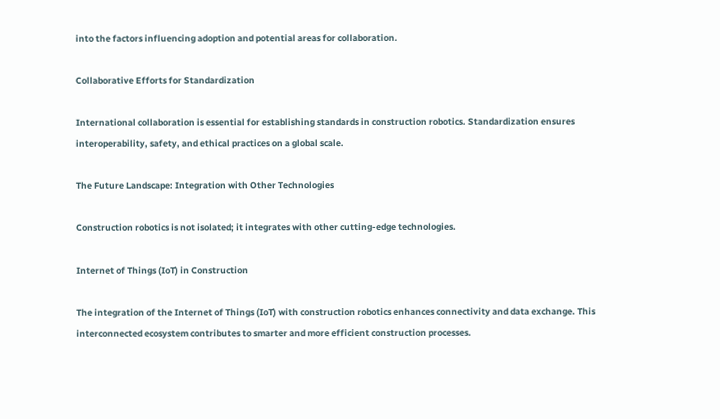into the factors influencing adoption and potential areas for collaboration.

Collaborative Efforts for Standardization

International collaboration is essential for establishing standards in construction robotics. Standardization ensures interoperability, safety, and ethical practices on a global scale.

The Future Landscape: Integration with Other Technologies

Construction robotics is not isolated; it integrates with other cutting-edge technologies.

Internet of Things (IoT) in Construction

The integration of the Internet of Things (IoT) with construction robotics enhances connectivity and data exchange. This interconnected ecosystem contributes to smarter and more efficient construction processes.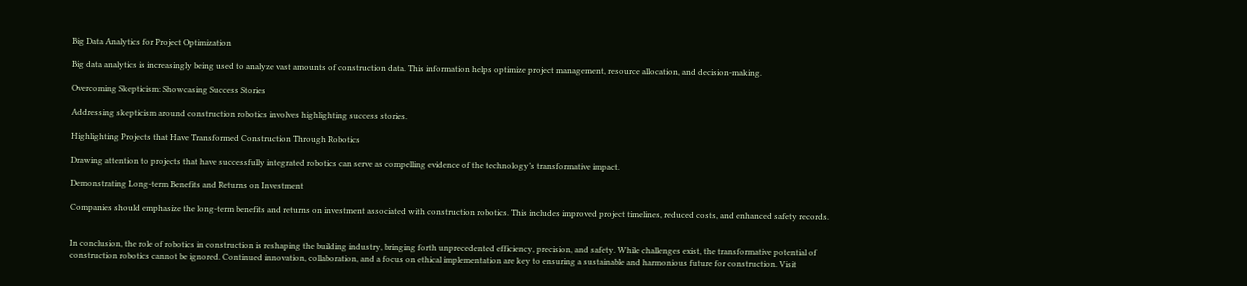Big Data Analytics for Project Optimization

Big data analytics is increasingly being used to analyze vast amounts of construction data. This information helps optimize project management, resource allocation, and decision-making.

Overcoming Skepticism: Showcasing Success Stories

Addressing skepticism around construction robotics involves highlighting success stories.

Highlighting Projects that Have Transformed Construction Through Robotics

Drawing attention to projects that have successfully integrated robotics can serve as compelling evidence of the technology’s transformative impact.

Demonstrating Long-term Benefits and Returns on Investment

Companies should emphasize the long-term benefits and returns on investment associated with construction robotics. This includes improved project timelines, reduced costs, and enhanced safety records.


In conclusion, the role of robotics in construction is reshaping the building industry, bringing forth unprecedented efficiency, precision, and safety. While challenges exist, the transformative potential of construction robotics cannot be ignored. Continued innovation, collaboration, and a focus on ethical implementation are key to ensuring a sustainable and harmonious future for construction. Visit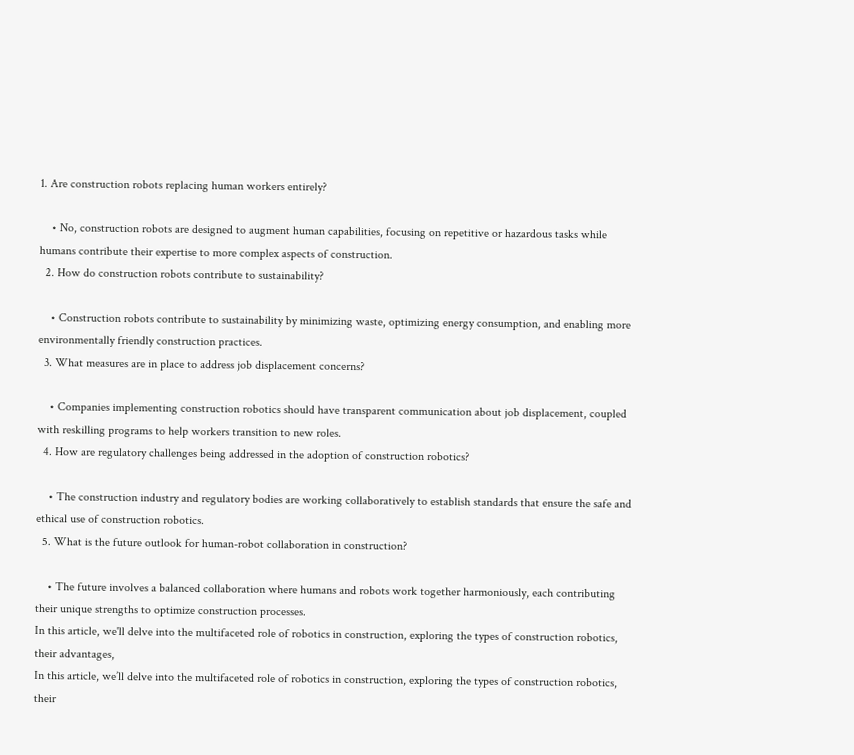1. Are construction robots replacing human workers entirely?

    • No, construction robots are designed to augment human capabilities, focusing on repetitive or hazardous tasks while humans contribute their expertise to more complex aspects of construction.
  2. How do construction robots contribute to sustainability?

    • Construction robots contribute to sustainability by minimizing waste, optimizing energy consumption, and enabling more environmentally friendly construction practices.
  3. What measures are in place to address job displacement concerns?

    • Companies implementing construction robotics should have transparent communication about job displacement, coupled with reskilling programs to help workers transition to new roles.
  4. How are regulatory challenges being addressed in the adoption of construction robotics?

    • The construction industry and regulatory bodies are working collaboratively to establish standards that ensure the safe and ethical use of construction robotics.
  5. What is the future outlook for human-robot collaboration in construction?

    • The future involves a balanced collaboration where humans and robots work together harmoniously, each contributing their unique strengths to optimize construction processes.
In this article, we'll delve into the multifaceted role of robotics in construction, exploring the types of construction robotics, their advantages,
In this article, we’ll delve into the multifaceted role of robotics in construction, exploring the types of construction robotics, their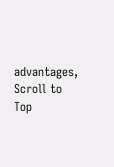advantages,
Scroll to Top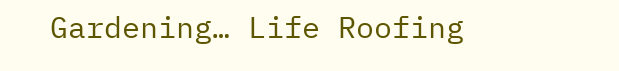Gardening… Life Roofing